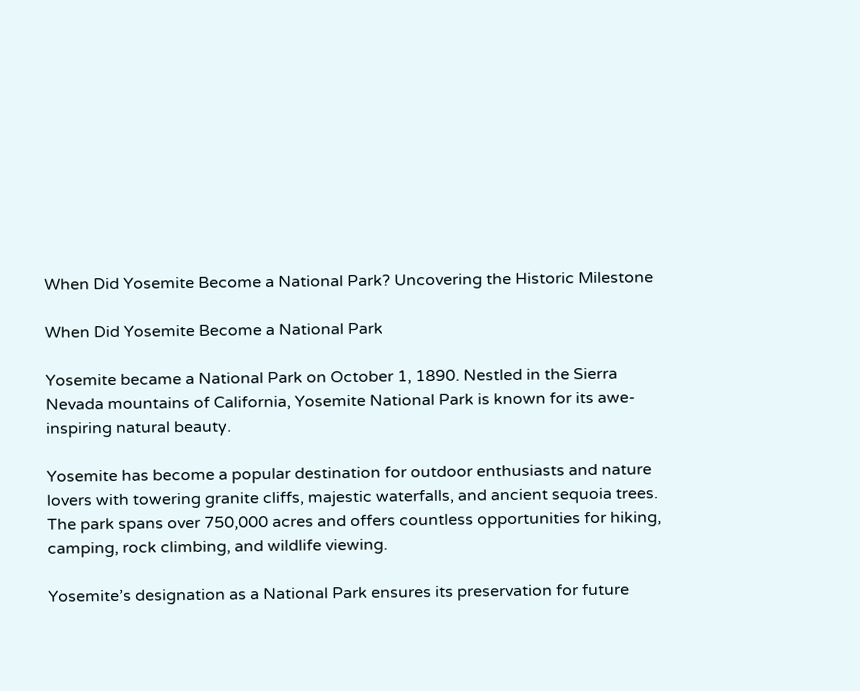When Did Yosemite Become a National Park? Uncovering the Historic Milestone

When Did Yosemite Become a National Park

Yosemite became a National Park on October 1, 1890. Nestled in the Sierra Nevada mountains of California, Yosemite National Park is known for its awe-inspiring natural beauty.

Yosemite has become a popular destination for outdoor enthusiasts and nature lovers with towering granite cliffs, majestic waterfalls, and ancient sequoia trees. The park spans over 750,000 acres and offers countless opportunities for hiking, camping, rock climbing, and wildlife viewing.

Yosemite’s designation as a National Park ensures its preservation for future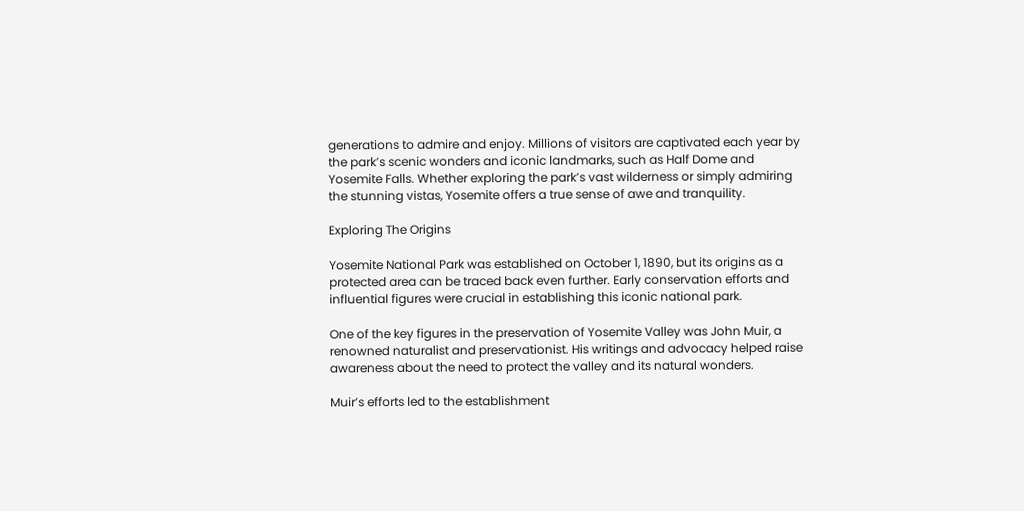generations to admire and enjoy. Millions of visitors are captivated each year by the park’s scenic wonders and iconic landmarks, such as Half Dome and Yosemite Falls. Whether exploring the park’s vast wilderness or simply admiring the stunning vistas, Yosemite offers a true sense of awe and tranquility.

Exploring The Origins

Yosemite National Park was established on October 1, 1890, but its origins as a protected area can be traced back even further. Early conservation efforts and influential figures were crucial in establishing this iconic national park.

One of the key figures in the preservation of Yosemite Valley was John Muir, a renowned naturalist and preservationist. His writings and advocacy helped raise awareness about the need to protect the valley and its natural wonders.

Muir’s efforts led to the establishment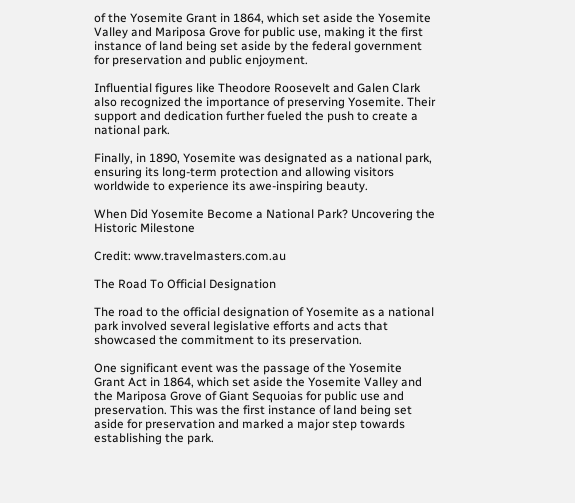of the Yosemite Grant in 1864, which set aside the Yosemite Valley and Mariposa Grove for public use, making it the first instance of land being set aside by the federal government for preservation and public enjoyment.

Influential figures like Theodore Roosevelt and Galen Clark also recognized the importance of preserving Yosemite. Their support and dedication further fueled the push to create a national park.

Finally, in 1890, Yosemite was designated as a national park, ensuring its long-term protection and allowing visitors worldwide to experience its awe-inspiring beauty.

When Did Yosemite Become a National Park? Uncovering the Historic Milestone

Credit: www.travelmasters.com.au

The Road To Official Designation

The road to the official designation of Yosemite as a national park involved several legislative efforts and acts that showcased the commitment to its preservation.

One significant event was the passage of the Yosemite Grant Act in 1864, which set aside the Yosemite Valley and the Mariposa Grove of Giant Sequoias for public use and preservation. This was the first instance of land being set aside for preservation and marked a major step towards establishing the park.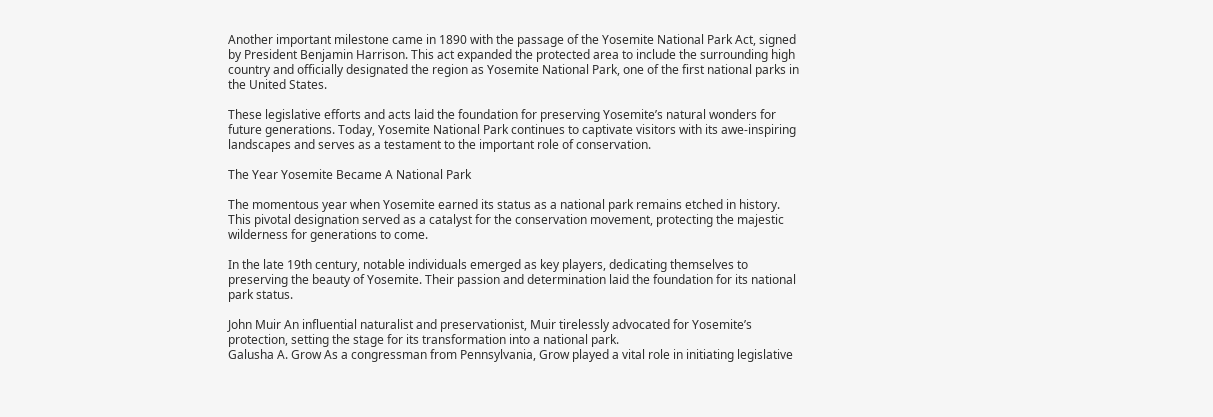Another important milestone came in 1890 with the passage of the Yosemite National Park Act, signed by President Benjamin Harrison. This act expanded the protected area to include the surrounding high country and officially designated the region as Yosemite National Park, one of the first national parks in the United States.

These legislative efforts and acts laid the foundation for preserving Yosemite’s natural wonders for future generations. Today, Yosemite National Park continues to captivate visitors with its awe-inspiring landscapes and serves as a testament to the important role of conservation.

The Year Yosemite Became A National Park

The momentous year when Yosemite earned its status as a national park remains etched in history. This pivotal designation served as a catalyst for the conservation movement, protecting the majestic wilderness for generations to come.

In the late 19th century, notable individuals emerged as key players, dedicating themselves to preserving the beauty of Yosemite. Their passion and determination laid the foundation for its national park status.

John Muir An influential naturalist and preservationist, Muir tirelessly advocated for Yosemite’s protection, setting the stage for its transformation into a national park.
Galusha A. Grow As a congressman from Pennsylvania, Grow played a vital role in initiating legislative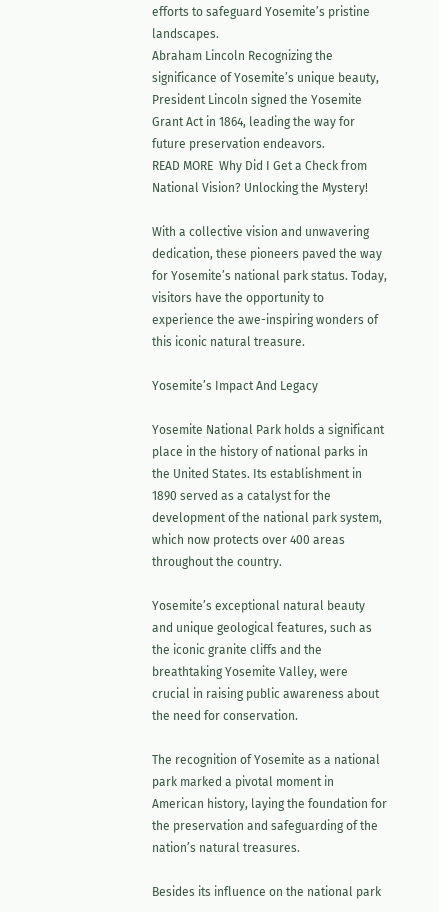efforts to safeguard Yosemite’s pristine landscapes.
Abraham Lincoln Recognizing the significance of Yosemite’s unique beauty, President Lincoln signed the Yosemite Grant Act in 1864, leading the way for future preservation endeavors.
READ MORE  Why Did I Get a Check from National Vision? Unlocking the Mystery!

With a collective vision and unwavering dedication, these pioneers paved the way for Yosemite’s national park status. Today, visitors have the opportunity to experience the awe-inspiring wonders of this iconic natural treasure.

Yosemite’s Impact And Legacy

Yosemite National Park holds a significant place in the history of national parks in the United States. Its establishment in 1890 served as a catalyst for the development of the national park system, which now protects over 400 areas throughout the country.

Yosemite’s exceptional natural beauty and unique geological features, such as the iconic granite cliffs and the breathtaking Yosemite Valley, were crucial in raising public awareness about the need for conservation.

The recognition of Yosemite as a national park marked a pivotal moment in American history, laying the foundation for the preservation and safeguarding of the nation’s natural treasures.

Besides its influence on the national park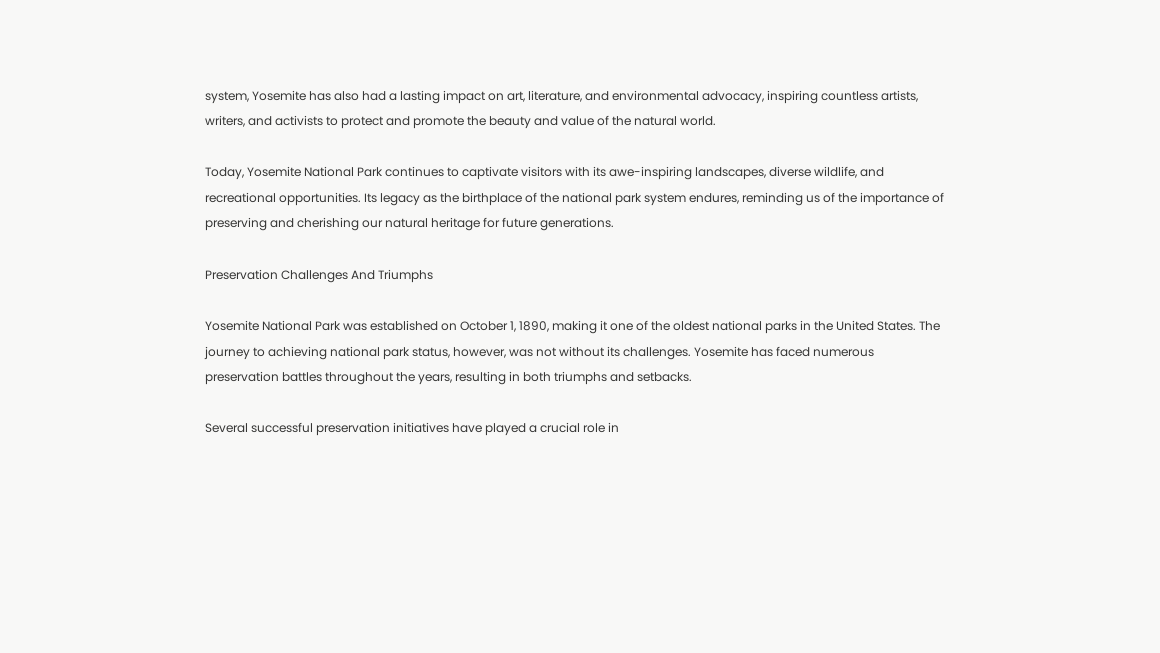system, Yosemite has also had a lasting impact on art, literature, and environmental advocacy, inspiring countless artists, writers, and activists to protect and promote the beauty and value of the natural world.

Today, Yosemite National Park continues to captivate visitors with its awe-inspiring landscapes, diverse wildlife, and recreational opportunities. Its legacy as the birthplace of the national park system endures, reminding us of the importance of preserving and cherishing our natural heritage for future generations.

Preservation Challenges And Triumphs

Yosemite National Park was established on October 1, 1890, making it one of the oldest national parks in the United States. The journey to achieving national park status, however, was not without its challenges. Yosemite has faced numerous preservation battles throughout the years, resulting in both triumphs and setbacks.

Several successful preservation initiatives have played a crucial role in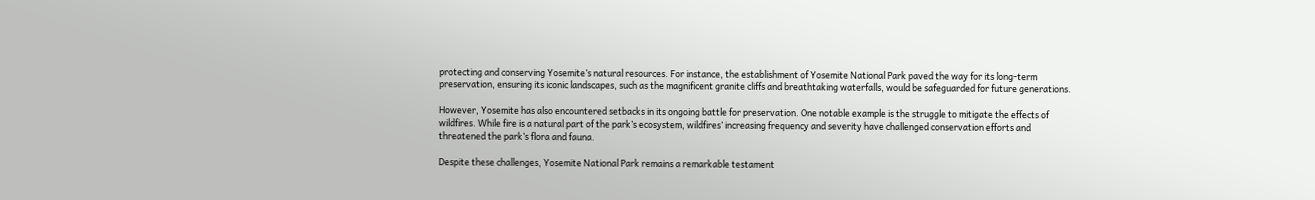protecting and conserving Yosemite’s natural resources. For instance, the establishment of Yosemite National Park paved the way for its long-term preservation, ensuring its iconic landscapes, such as the magnificent granite cliffs and breathtaking waterfalls, would be safeguarded for future generations.

However, Yosemite has also encountered setbacks in its ongoing battle for preservation. One notable example is the struggle to mitigate the effects of wildfires. While fire is a natural part of the park’s ecosystem, wildfires’ increasing frequency and severity have challenged conservation efforts and threatened the park’s flora and fauna.

Despite these challenges, Yosemite National Park remains a remarkable testament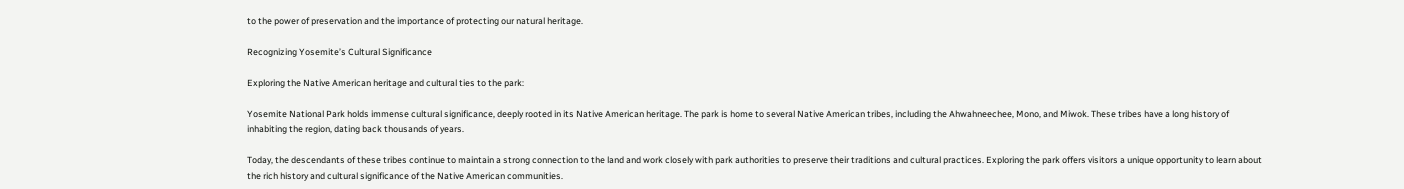to the power of preservation and the importance of protecting our natural heritage.

Recognizing Yosemite’s Cultural Significance

Exploring the Native American heritage and cultural ties to the park:

Yosemite National Park holds immense cultural significance, deeply rooted in its Native American heritage. The park is home to several Native American tribes, including the Ahwahneechee, Mono, and Miwok. These tribes have a long history of inhabiting the region, dating back thousands of years.

Today, the descendants of these tribes continue to maintain a strong connection to the land and work closely with park authorities to preserve their traditions and cultural practices. Exploring the park offers visitors a unique opportunity to learn about the rich history and cultural significance of the Native American communities.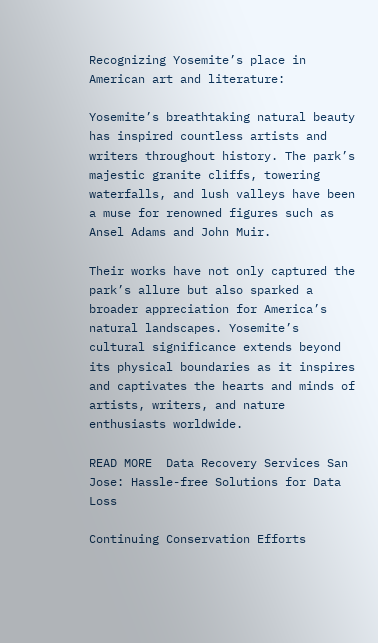Recognizing Yosemite’s place in American art and literature:

Yosemite’s breathtaking natural beauty has inspired countless artists and writers throughout history. The park’s majestic granite cliffs, towering waterfalls, and lush valleys have been a muse for renowned figures such as Ansel Adams and John Muir.

Their works have not only captured the park’s allure but also sparked a broader appreciation for America’s natural landscapes. Yosemite’s cultural significance extends beyond its physical boundaries as it inspires and captivates the hearts and minds of artists, writers, and nature enthusiasts worldwide.

READ MORE  Data Recovery Services San Jose: Hassle-free Solutions for Data Loss

Continuing Conservation Efforts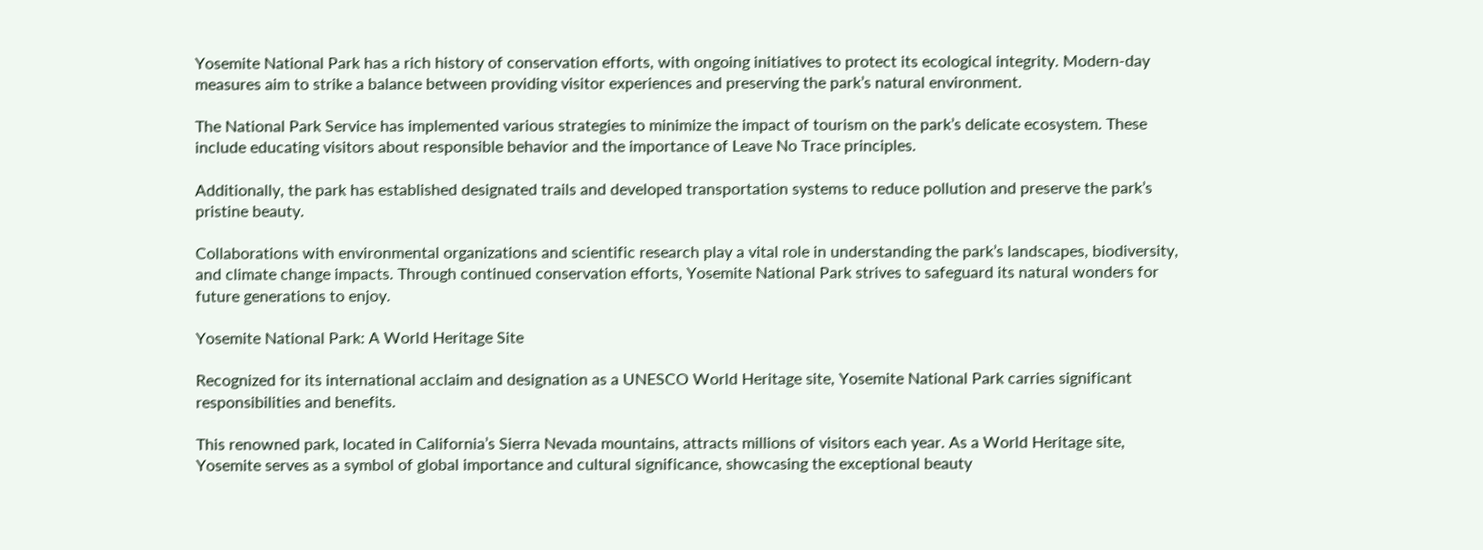Yosemite National Park has a rich history of conservation efforts, with ongoing initiatives to protect its ecological integrity. Modern-day measures aim to strike a balance between providing visitor experiences and preserving the park’s natural environment.

The National Park Service has implemented various strategies to minimize the impact of tourism on the park’s delicate ecosystem. These include educating visitors about responsible behavior and the importance of Leave No Trace principles.

Additionally, the park has established designated trails and developed transportation systems to reduce pollution and preserve the park’s pristine beauty.

Collaborations with environmental organizations and scientific research play a vital role in understanding the park’s landscapes, biodiversity, and climate change impacts. Through continued conservation efforts, Yosemite National Park strives to safeguard its natural wonders for future generations to enjoy.

Yosemite National Park: A World Heritage Site

Recognized for its international acclaim and designation as a UNESCO World Heritage site, Yosemite National Park carries significant responsibilities and benefits.

This renowned park, located in California’s Sierra Nevada mountains, attracts millions of visitors each year. As a World Heritage site, Yosemite serves as a symbol of global importance and cultural significance, showcasing the exceptional beauty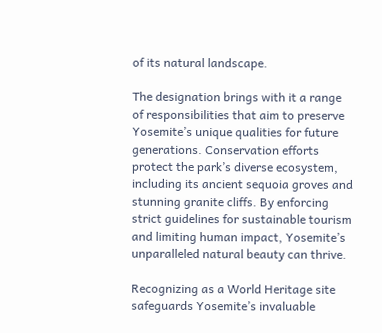of its natural landscape.

The designation brings with it a range of responsibilities that aim to preserve Yosemite’s unique qualities for future generations. Conservation efforts protect the park’s diverse ecosystem, including its ancient sequoia groves and stunning granite cliffs. By enforcing strict guidelines for sustainable tourism and limiting human impact, Yosemite’s unparalleled natural beauty can thrive.

Recognizing as a World Heritage site safeguards Yosemite’s invaluable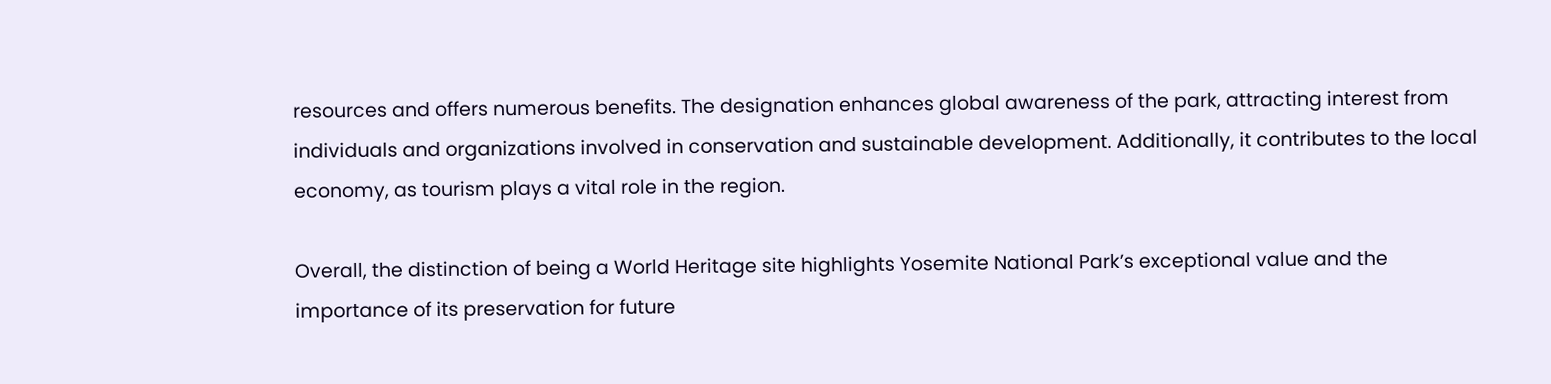resources and offers numerous benefits. The designation enhances global awareness of the park, attracting interest from individuals and organizations involved in conservation and sustainable development. Additionally, it contributes to the local economy, as tourism plays a vital role in the region.

Overall, the distinction of being a World Heritage site highlights Yosemite National Park’s exceptional value and the importance of its preservation for future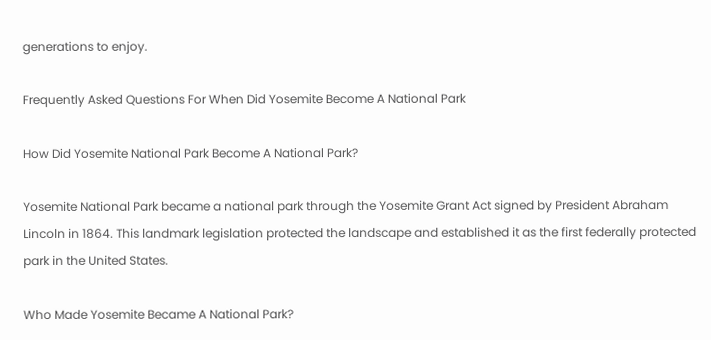generations to enjoy.

Frequently Asked Questions For When Did Yosemite Become A National Park

How Did Yosemite National Park Become A National Park?

Yosemite National Park became a national park through the Yosemite Grant Act signed by President Abraham Lincoln in 1864. This landmark legislation protected the landscape and established it as the first federally protected park in the United States.

Who Made Yosemite Became A National Park?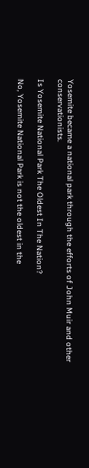Yosemite became a national park through the efforts of John Muir and other conservationists.

Is Yosemite National Park The Oldest In The Nation?

No, Yosemite National Park is not the oldest in the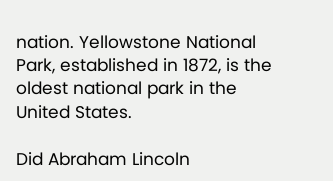nation. Yellowstone National Park, established in 1872, is the oldest national park in the United States.

Did Abraham Lincoln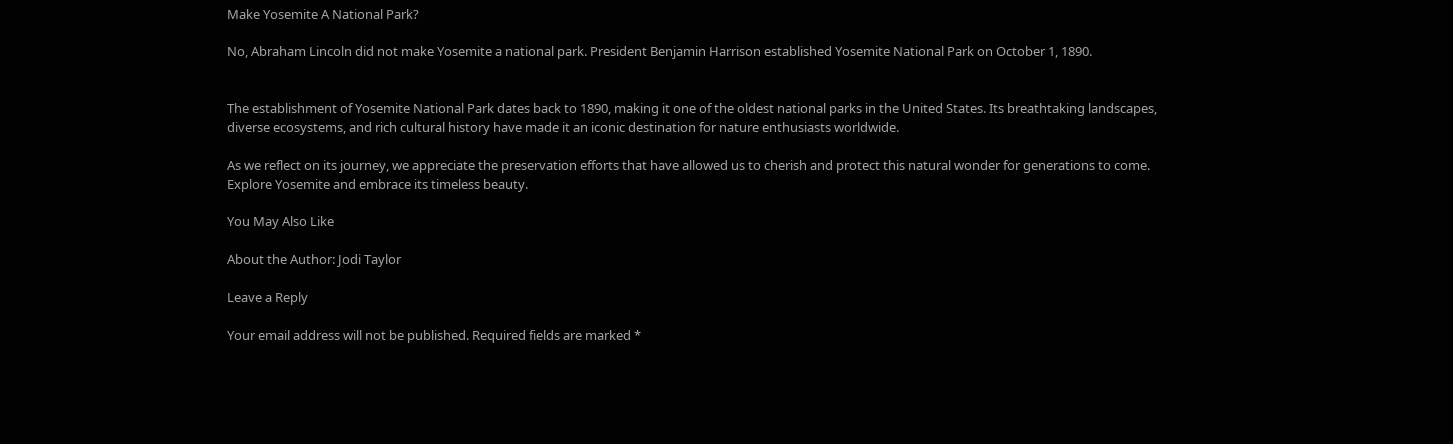Make Yosemite A National Park?

No, Abraham Lincoln did not make Yosemite a national park. President Benjamin Harrison established Yosemite National Park on October 1, 1890.


The establishment of Yosemite National Park dates back to 1890, making it one of the oldest national parks in the United States. Its breathtaking landscapes, diverse ecosystems, and rich cultural history have made it an iconic destination for nature enthusiasts worldwide.

As we reflect on its journey, we appreciate the preservation efforts that have allowed us to cherish and protect this natural wonder for generations to come. Explore Yosemite and embrace its timeless beauty.

You May Also Like

About the Author: Jodi Taylor

Leave a Reply

Your email address will not be published. Required fields are marked *